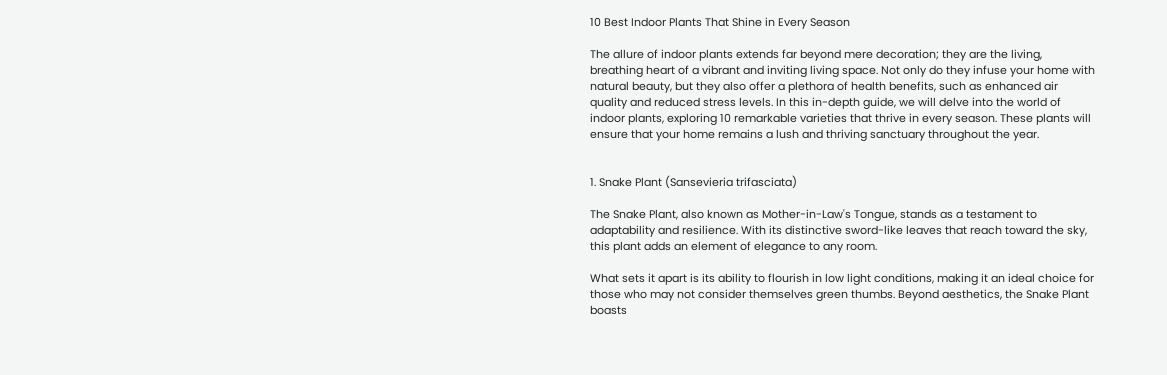10 Best Indoor Plants That Shine in Every Season

The allure of indoor plants extends far beyond mere decoration; they are the living, breathing heart of a vibrant and inviting living space. Not only do they infuse your home with natural beauty, but they also offer a plethora of health benefits, such as enhanced air quality and reduced stress levels. In this in-depth guide, we will delve into the world of indoor plants, exploring 10 remarkable varieties that thrive in every season. These plants will ensure that your home remains a lush and thriving sanctuary throughout the year.


1. Snake Plant (Sansevieria trifasciata)

The Snake Plant, also known as Mother-in-Law's Tongue, stands as a testament to adaptability and resilience. With its distinctive sword-like leaves that reach toward the sky, this plant adds an element of elegance to any room.

What sets it apart is its ability to flourish in low light conditions, making it an ideal choice for those who may not consider themselves green thumbs. Beyond aesthetics, the Snake Plant boasts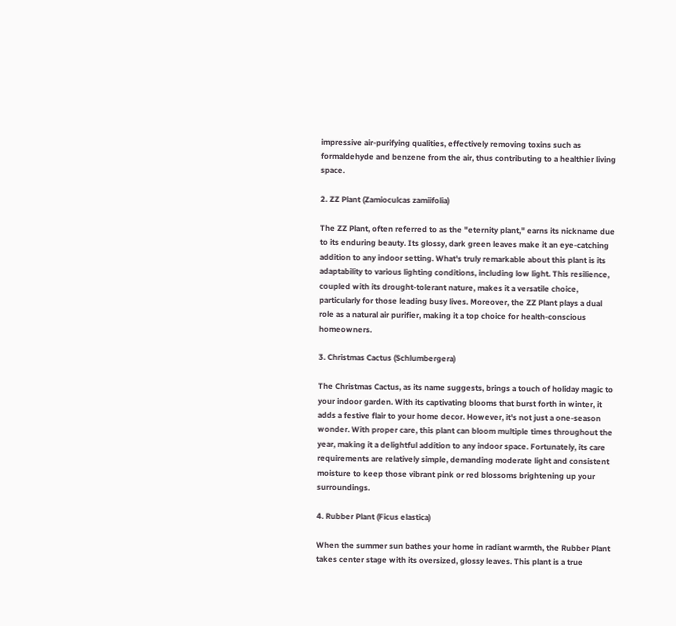impressive air-purifying qualities, effectively removing toxins such as formaldehyde and benzene from the air, thus contributing to a healthier living space.

2. ZZ Plant (Zamioculcas zamiifolia)

The ZZ Plant, often referred to as the "eternity plant," earns its nickname due to its enduring beauty. Its glossy, dark green leaves make it an eye-catching addition to any indoor setting. What's truly remarkable about this plant is its adaptability to various lighting conditions, including low light. This resilience, coupled with its drought-tolerant nature, makes it a versatile choice, particularly for those leading busy lives. Moreover, the ZZ Plant plays a dual role as a natural air purifier, making it a top choice for health-conscious homeowners.

3. Christmas Cactus (Schlumbergera)

The Christmas Cactus, as its name suggests, brings a touch of holiday magic to your indoor garden. With its captivating blooms that burst forth in winter, it adds a festive flair to your home decor. However, it's not just a one-season wonder. With proper care, this plant can bloom multiple times throughout the year, making it a delightful addition to any indoor space. Fortunately, its care requirements are relatively simple, demanding moderate light and consistent moisture to keep those vibrant pink or red blossoms brightening up your surroundings.

4. Rubber Plant (Ficus elastica)

When the summer sun bathes your home in radiant warmth, the Rubber Plant takes center stage with its oversized, glossy leaves. This plant is a true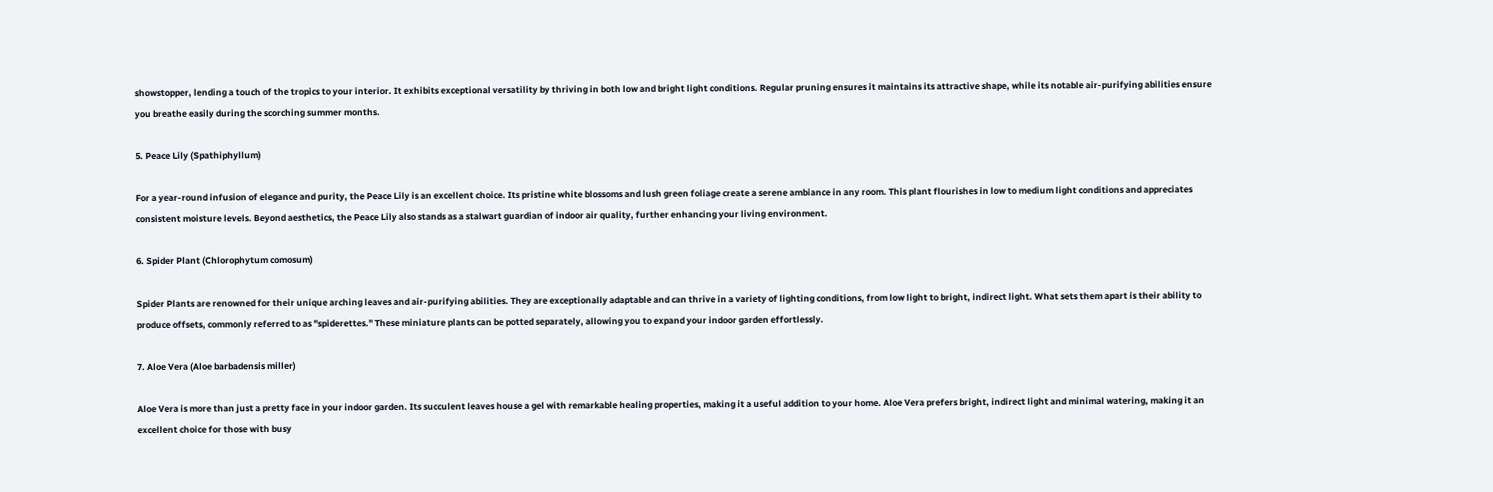showstopper, lending a touch of the tropics to your interior. It exhibits exceptional versatility by thriving in both low and bright light conditions. Regular pruning ensures it maintains its attractive shape, while its notable air-purifying abilities ensure you breathe easily during the scorching summer months.

5. Peace Lily (Spathiphyllum)

For a year-round infusion of elegance and purity, the Peace Lily is an excellent choice. Its pristine white blossoms and lush green foliage create a serene ambiance in any room. This plant flourishes in low to medium light conditions and appreciates consistent moisture levels. Beyond aesthetics, the Peace Lily also stands as a stalwart guardian of indoor air quality, further enhancing your living environment.

6. Spider Plant (Chlorophytum comosum)

Spider Plants are renowned for their unique arching leaves and air-purifying abilities. They are exceptionally adaptable and can thrive in a variety of lighting conditions, from low light to bright, indirect light. What sets them apart is their ability to produce offsets, commonly referred to as "spiderettes." These miniature plants can be potted separately, allowing you to expand your indoor garden effortlessly.

7. Aloe Vera (Aloe barbadensis miller)

Aloe Vera is more than just a pretty face in your indoor garden. Its succulent leaves house a gel with remarkable healing properties, making it a useful addition to your home. Aloe Vera prefers bright, indirect light and minimal watering, making it an excellent choice for those with busy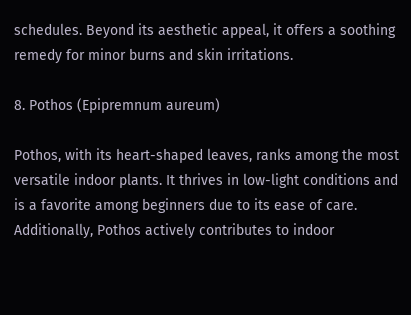schedules. Beyond its aesthetic appeal, it offers a soothing remedy for minor burns and skin irritations.

8. Pothos (Epipremnum aureum)

Pothos, with its heart-shaped leaves, ranks among the most versatile indoor plants. It thrives in low-light conditions and is a favorite among beginners due to its ease of care. Additionally, Pothos actively contributes to indoor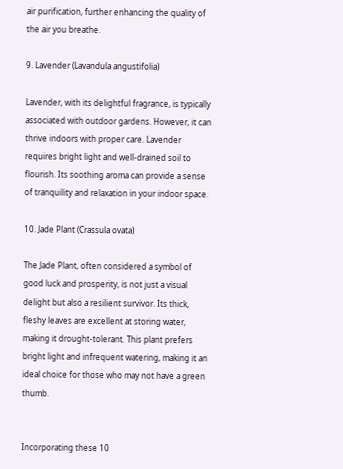air purification, further enhancing the quality of the air you breathe.

9. Lavender (Lavandula angustifolia)

Lavender, with its delightful fragrance, is typically associated with outdoor gardens. However, it can thrive indoors with proper care. Lavender requires bright light and well-drained soil to flourish. Its soothing aroma can provide a sense of tranquility and relaxation in your indoor space.

10. Jade Plant (Crassula ovata)

The Jade Plant, often considered a symbol of good luck and prosperity, is not just a visual delight but also a resilient survivor. Its thick, fleshy leaves are excellent at storing water, making it drought-tolerant. This plant prefers bright light and infrequent watering, making it an ideal choice for those who may not have a green thumb.


Incorporating these 10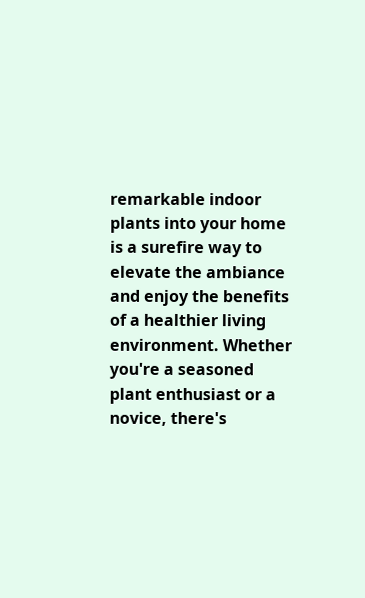remarkable indoor plants into your home is a surefire way to elevate the ambiance and enjoy the benefits of a healthier living environment. Whether you're a seasoned plant enthusiast or a novice, there's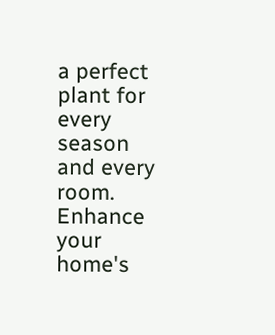a perfect plant for every season and every room. Enhance your home's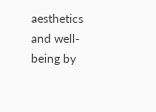aesthetics and well-being by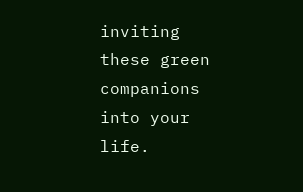inviting these green companions into your life.